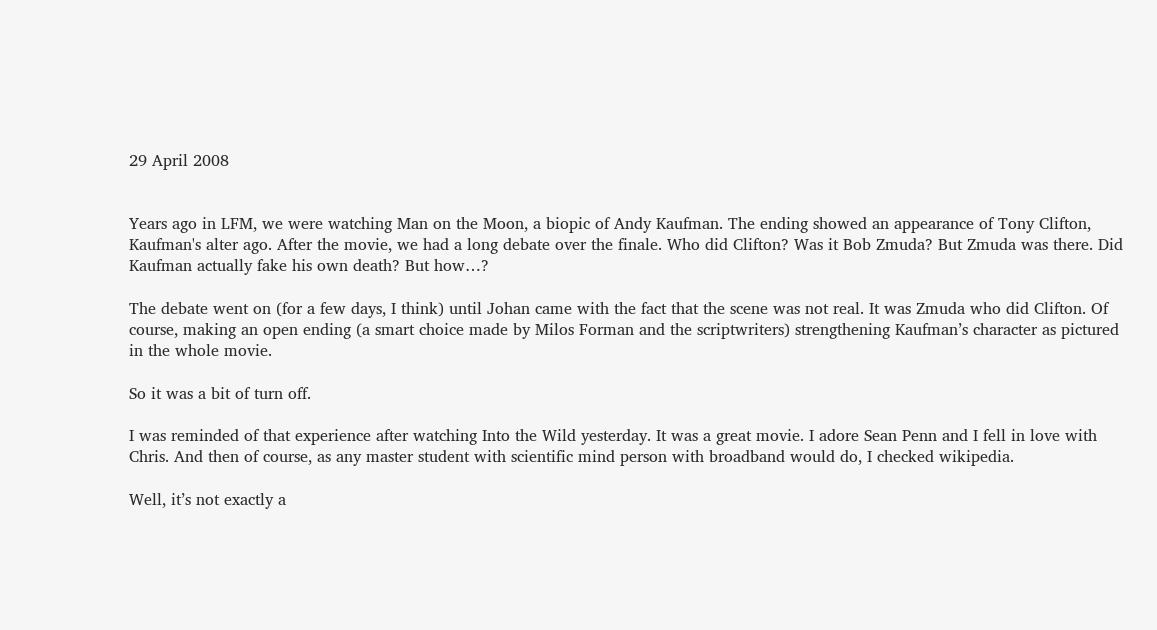29 April 2008


Years ago in LFM, we were watching Man on the Moon, a biopic of Andy Kaufman. The ending showed an appearance of Tony Clifton, Kaufman's alter ago. After the movie, we had a long debate over the finale. Who did Clifton? Was it Bob Zmuda? But Zmuda was there. Did Kaufman actually fake his own death? But how…?

The debate went on (for a few days, I think) until Johan came with the fact that the scene was not real. It was Zmuda who did Clifton. Of course, making an open ending (a smart choice made by Milos Forman and the scriptwriters) strengthening Kaufman’s character as pictured in the whole movie.

So it was a bit of turn off.

I was reminded of that experience after watching Into the Wild yesterday. It was a great movie. I adore Sean Penn and I fell in love with Chris. And then of course, as any master student with scientific mind person with broadband would do, I checked wikipedia.

Well, it’s not exactly a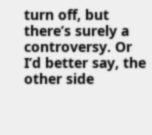turn off, but there’s surely a controversy. Or I’d better say, the other side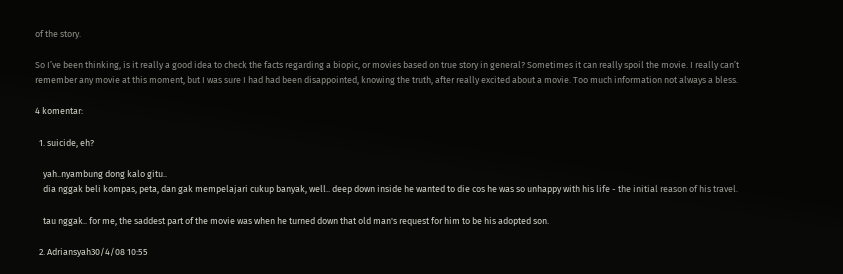of the story.

So I’ve been thinking, is it really a good idea to check the facts regarding a biopic, or movies based on true story in general? Sometimes it can really spoil the movie. I really can’t remember any movie at this moment, but I was sure I had had been disappointed, knowing the truth, after really excited about a movie. Too much information not always a bless.

4 komentar:

  1. suicide, eh?

    yah..nyambung dong kalo gitu..
    dia nggak beli kompas, peta, dan gak mempelajari cukup banyak, well.. deep down inside he wanted to die cos he was so unhappy with his life - the initial reason of his travel.

    tau nggak.. for me, the saddest part of the movie was when he turned down that old man's request for him to be his adopted son.

  2. Adriansyah30/4/08 10:55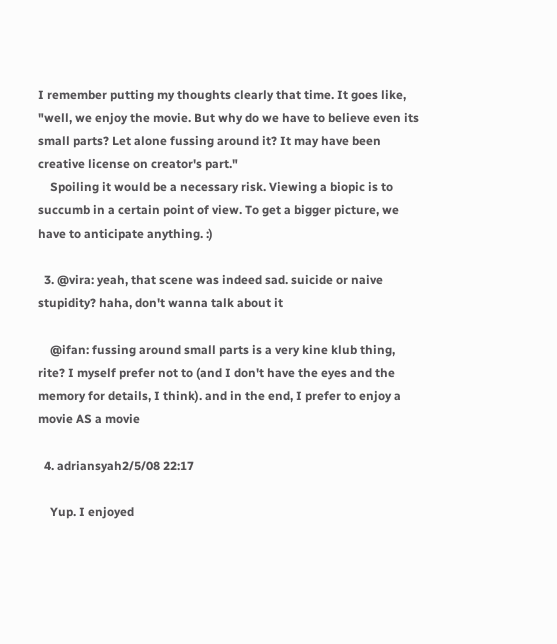I remember putting my thoughts clearly that time. It goes like, "well, we enjoy the movie. But why do we have to believe even its small parts? Let alone fussing around it? It may have been creative license on creator's part."
    Spoiling it would be a necessary risk. Viewing a biopic is to succumb in a certain point of view. To get a bigger picture, we have to anticipate anything. :)

  3. @vira: yeah, that scene was indeed sad. suicide or naive stupidity? haha, don't wanna talk about it

    @ifan: fussing around small parts is a very kine klub thing, rite? I myself prefer not to (and I don't have the eyes and the memory for details, I think). and in the end, I prefer to enjoy a movie AS a movie

  4. adriansyah2/5/08 22:17

    Yup. I enjoyed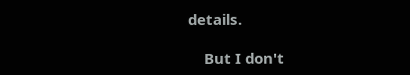details.

    But I don't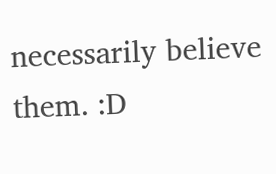necessarily believe them. :D